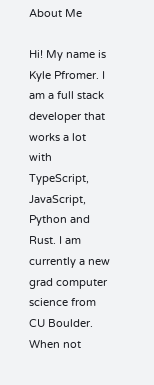About Me

Hi! My name is Kyle Pfromer. I am a full stack developer that works a lot with TypeScript, JavaScript, Python and Rust. I am currently a new grad computer science from CU Boulder. When not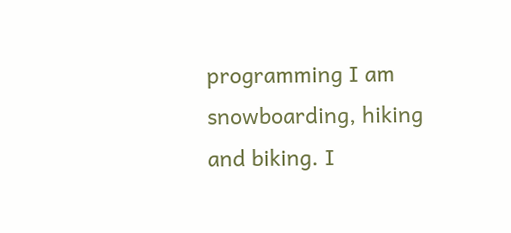programming I am snowboarding, hiking and biking. I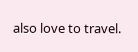also love to travel.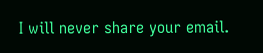I will never share your email.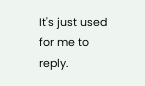It's just used for me to reply.